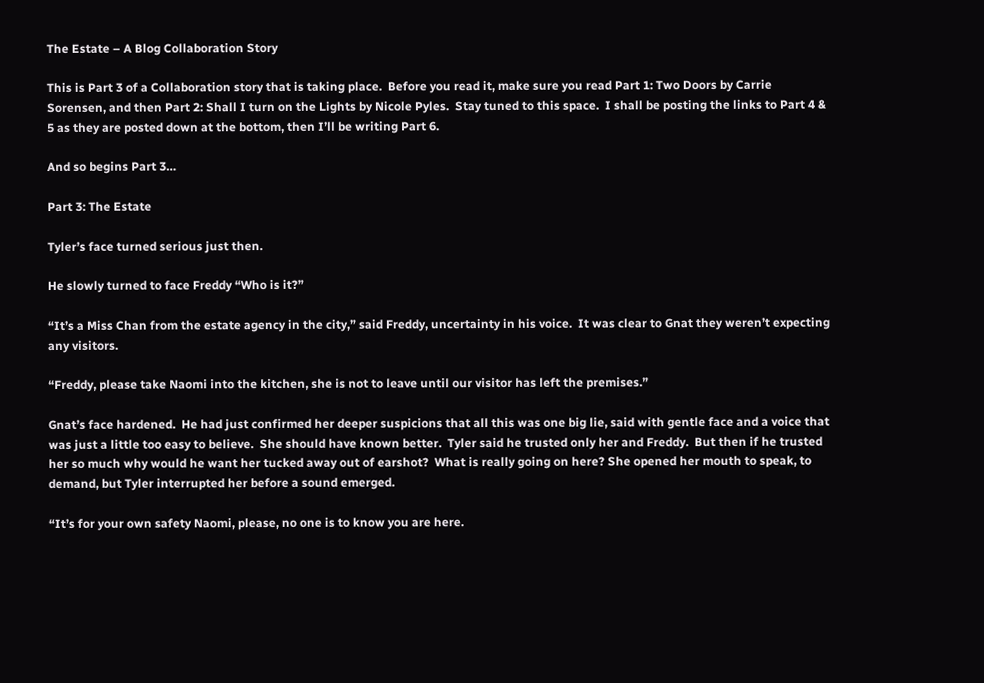The Estate – A Blog Collaboration Story

This is Part 3 of a Collaboration story that is taking place.  Before you read it, make sure you read Part 1: Two Doors by Carrie Sorensen, and then Part 2: Shall I turn on the Lights by Nicole Pyles.  Stay tuned to this space.  I shall be posting the links to Part 4 & 5 as they are posted down at the bottom, then I’ll be writing Part 6.

And so begins Part 3…

Part 3: The Estate

Tyler’s face turned serious just then.

He slowly turned to face Freddy “Who is it?”

“It’s a Miss Chan from the estate agency in the city,” said Freddy, uncertainty in his voice.  It was clear to Gnat they weren’t expecting any visitors.

“Freddy, please take Naomi into the kitchen, she is not to leave until our visitor has left the premises.”

Gnat’s face hardened.  He had just confirmed her deeper suspicions that all this was one big lie, said with gentle face and a voice that was just a little too easy to believe.  She should have known better.  Tyler said he trusted only her and Freddy.  But then if he trusted her so much why would he want her tucked away out of earshot?  What is really going on here? She opened her mouth to speak, to demand, but Tyler interrupted her before a sound emerged.

“It’s for your own safety Naomi, please, no one is to know you are here.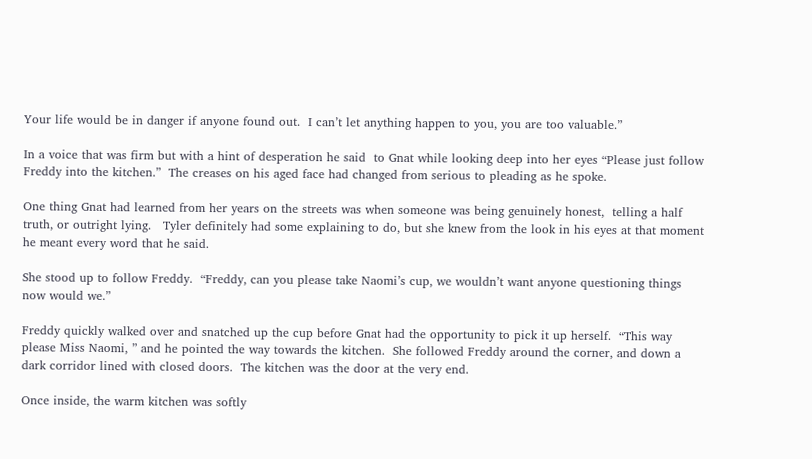Your life would be in danger if anyone found out.  I can’t let anything happen to you, you are too valuable.”

In a voice that was firm but with a hint of desperation he said  to Gnat while looking deep into her eyes “Please just follow Freddy into the kitchen.”  The creases on his aged face had changed from serious to pleading as he spoke.

One thing Gnat had learned from her years on the streets was when someone was being genuinely honest,  telling a half truth, or outright lying.   Tyler definitely had some explaining to do, but she knew from the look in his eyes at that moment he meant every word that he said.

She stood up to follow Freddy.  “Freddy, can you please take Naomi’s cup, we wouldn’t want anyone questioning things now would we.”

Freddy quickly walked over and snatched up the cup before Gnat had the opportunity to pick it up herself.  “This way please Miss Naomi, ” and he pointed the way towards the kitchen.  She followed Freddy around the corner, and down a dark corridor lined with closed doors.  The kitchen was the door at the very end.

Once inside, the warm kitchen was softly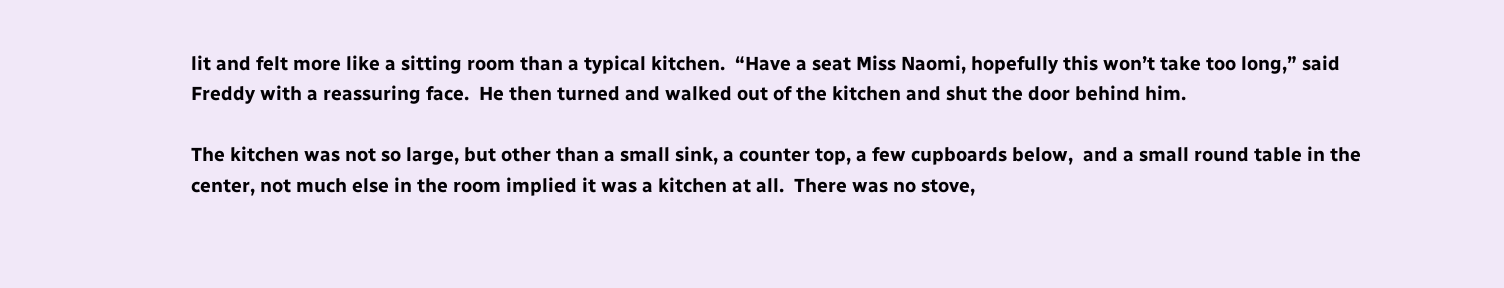lit and felt more like a sitting room than a typical kitchen.  “Have a seat Miss Naomi, hopefully this won’t take too long,” said Freddy with a reassuring face.  He then turned and walked out of the kitchen and shut the door behind him.

The kitchen was not so large, but other than a small sink, a counter top, a few cupboards below,  and a small round table in the center, not much else in the room implied it was a kitchen at all.  There was no stove,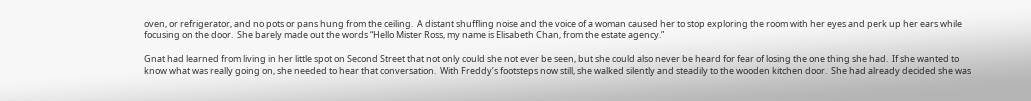oven, or refrigerator, and no pots or pans hung from the ceiling.  A distant shuffling noise and the voice of a woman caused her to stop exploring the room with her eyes and perk up her ears while focusing on the door.  She barely made out the words “Hello Mister Ross, my name is Elisabeth Chan, from the estate agency.”

Gnat had learned from living in her little spot on Second Street that not only could she not ever be seen, but she could also never be heard for fear of losing the one thing she had.  If she wanted to know what was really going on, she needed to hear that conversation.  With Freddy’s footsteps now still, she walked silently and steadily to the wooden kitchen door.  She had already decided she was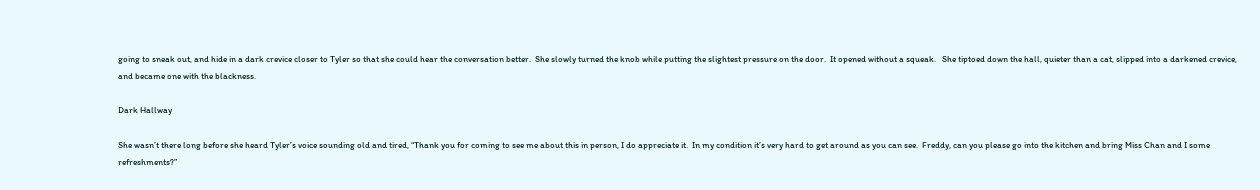going to sneak out, and hide in a dark crevice closer to Tyler so that she could hear the conversation better.  She slowly turned the knob while putting the slightest pressure on the door.  It opened without a squeak.   She tiptoed down the hall, quieter than a cat, slipped into a darkened crevice, and became one with the blackness.

Dark Hallway

She wasn’t there long before she heard Tyler’s voice sounding old and tired, “Thank you for coming to see me about this in person, I do appreciate it.  In my condition it’s very hard to get around as you can see.  Freddy, can you please go into the kitchen and bring Miss Chan and I some refreshments?”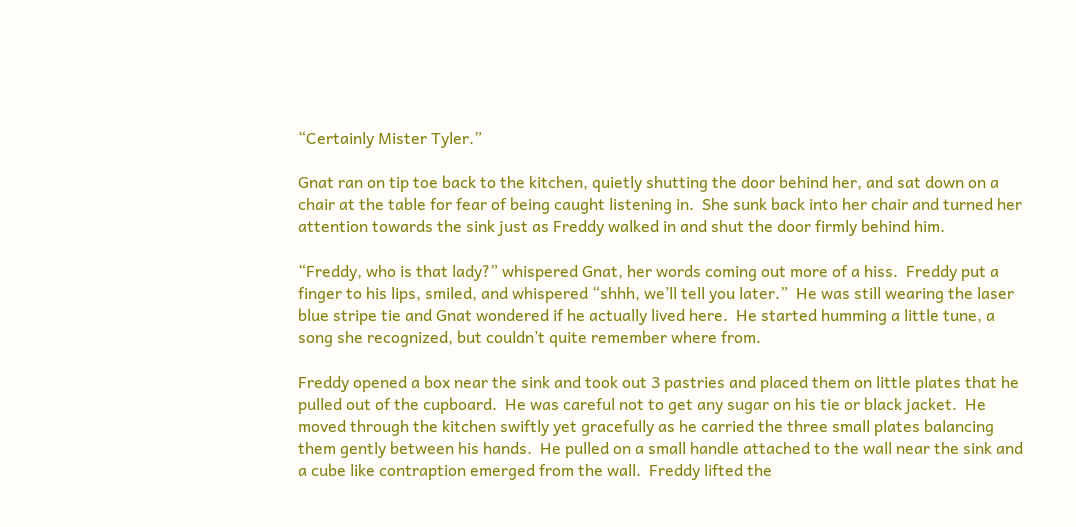“Certainly Mister Tyler.”

Gnat ran on tip toe back to the kitchen, quietly shutting the door behind her, and sat down on a chair at the table for fear of being caught listening in.  She sunk back into her chair and turned her attention towards the sink just as Freddy walked in and shut the door firmly behind him.

“Freddy, who is that lady?” whispered Gnat, her words coming out more of a hiss.  Freddy put a finger to his lips, smiled, and whispered “shhh, we’ll tell you later.”  He was still wearing the laser blue stripe tie and Gnat wondered if he actually lived here.  He started humming a little tune, a song she recognized, but couldn’t quite remember where from.

Freddy opened a box near the sink and took out 3 pastries and placed them on little plates that he pulled out of the cupboard.  He was careful not to get any sugar on his tie or black jacket.  He moved through the kitchen swiftly yet gracefully as he carried the three small plates balancing them gently between his hands.  He pulled on a small handle attached to the wall near the sink and a cube like contraption emerged from the wall.  Freddy lifted the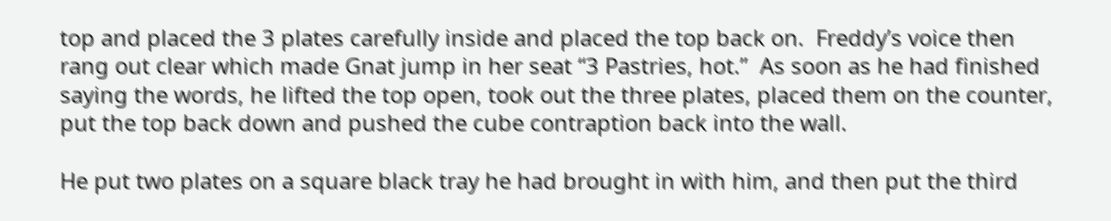top and placed the 3 plates carefully inside and placed the top back on.  Freddy’s voice then rang out clear which made Gnat jump in her seat “3 Pastries, hot.”  As soon as he had finished saying the words, he lifted the top open, took out the three plates, placed them on the counter, put the top back down and pushed the cube contraption back into the wall.

He put two plates on a square black tray he had brought in with him, and then put the third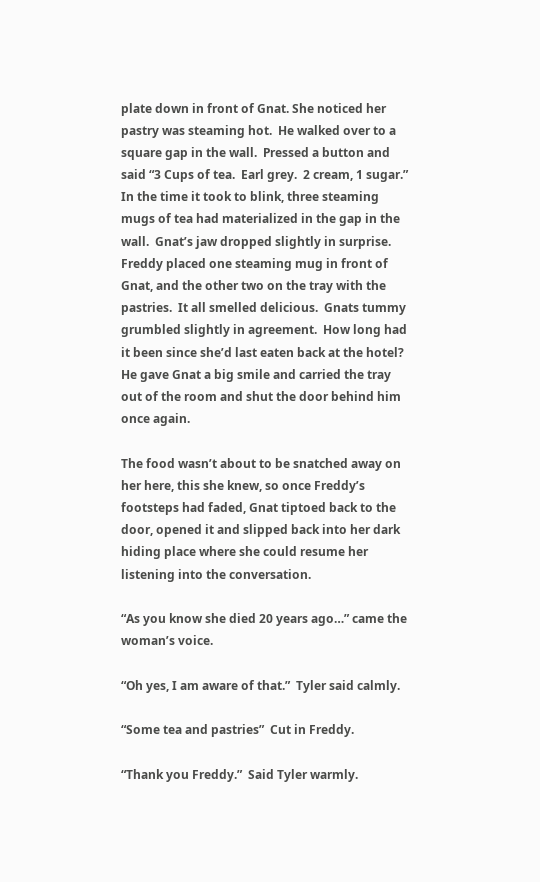plate down in front of Gnat. She noticed her pastry was steaming hot.  He walked over to a square gap in the wall.  Pressed a button and said “3 Cups of tea.  Earl grey.  2 cream, 1 sugar.”  In the time it took to blink, three steaming mugs of tea had materialized in the gap in the wall.  Gnat’s jaw dropped slightly in surprise.  Freddy placed one steaming mug in front of Gnat, and the other two on the tray with the pastries.  It all smelled delicious.  Gnats tummy grumbled slightly in agreement.  How long had it been since she’d last eaten back at the hotel?  He gave Gnat a big smile and carried the tray out of the room and shut the door behind him once again.

The food wasn’t about to be snatched away on her here, this she knew, so once Freddy’s footsteps had faded, Gnat tiptoed back to the door, opened it and slipped back into her dark hiding place where she could resume her listening into the conversation.

“As you know she died 20 years ago…” came the woman’s voice.

“Oh yes, I am aware of that.”  Tyler said calmly.

“Some tea and pastries”  Cut in Freddy.

“Thank you Freddy.”  Said Tyler warmly.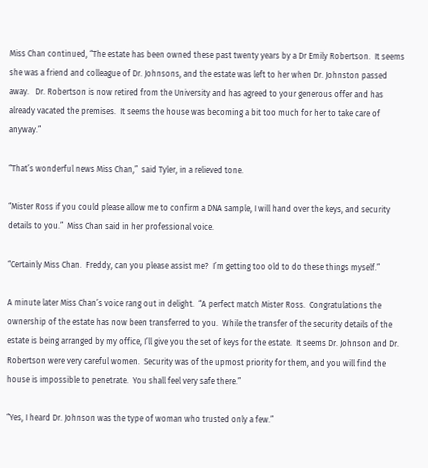Miss Chan continued, “The estate has been owned these past twenty years by a Dr Emily Robertson.  It seems she was a friend and colleague of Dr. Johnsons, and the estate was left to her when Dr. Johnston passed away.   Dr. Robertson is now retired from the University and has agreed to your generous offer and has already vacated the premises.  It seems the house was becoming a bit too much for her to take care of anyway.”

“That’s wonderful news Miss Chan,”  said Tyler, in a relieved tone.

“Mister Ross if you could please allow me to confirm a DNA sample, I will hand over the keys, and security details to you.”  Miss Chan said in her professional voice.

“Certainly Miss Chan.  Freddy, can you please assist me?  I’m getting too old to do these things myself.”

A minute later Miss Chan’s voice rang out in delight.  “A perfect match Mister Ross.  Congratulations the ownership of the estate has now been transferred to you.  While the transfer of the security details of the estate is being arranged by my office, I’ll give you the set of keys for the estate.  It seems Dr. Johnson and Dr. Robertson were very careful women.  Security was of the upmost priority for them, and you will find the house is impossible to penetrate.  You shall feel very safe there.”

“Yes, I heard Dr. Johnson was the type of woman who trusted only a few.”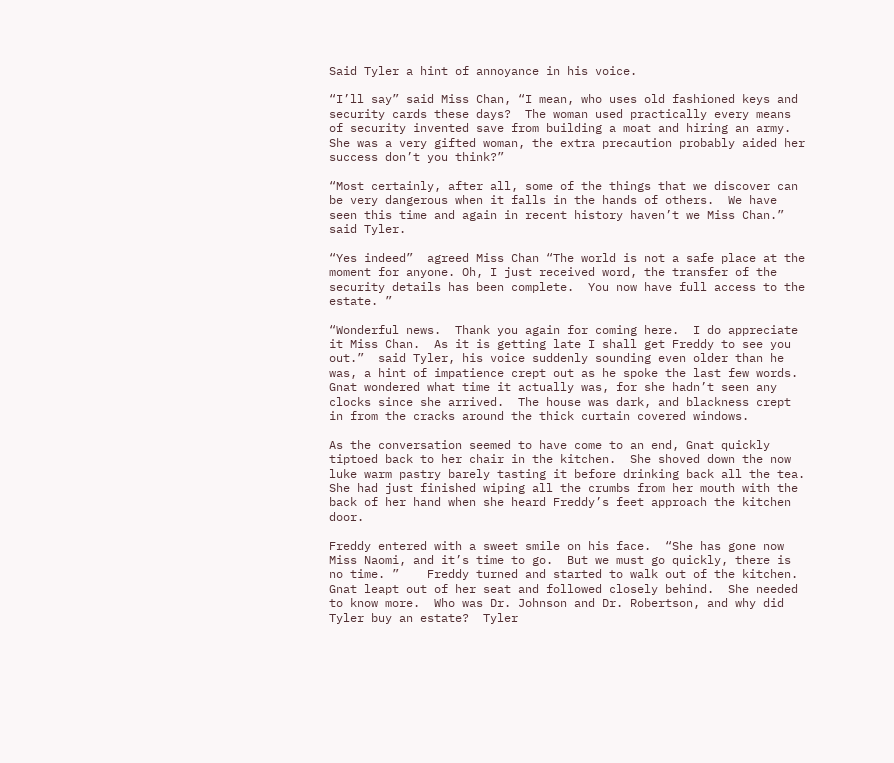Said Tyler a hint of annoyance in his voice.

“I’ll say” said Miss Chan, “I mean, who uses old fashioned keys and security cards these days?  The woman used practically every means of security invented save from building a moat and hiring an army.  She was a very gifted woman, the extra precaution probably aided her success don’t you think?”

“Most certainly, after all, some of the things that we discover can be very dangerous when it falls in the hands of others.  We have seen this time and again in recent history haven’t we Miss Chan.”  said Tyler.

“Yes indeed”  agreed Miss Chan “The world is not a safe place at the moment for anyone. Oh, I just received word, the transfer of the security details has been complete.  You now have full access to the estate. ”

“Wonderful news.  Thank you again for coming here.  I do appreciate it Miss Chan.  As it is getting late I shall get Freddy to see you out.”  said Tyler, his voice suddenly sounding even older than he was, a hint of impatience crept out as he spoke the last few words.  Gnat wondered what time it actually was, for she hadn’t seen any clocks since she arrived.  The house was dark, and blackness crept in from the cracks around the thick curtain covered windows.

As the conversation seemed to have come to an end, Gnat quickly tiptoed back to her chair in the kitchen.  She shoved down the now luke warm pastry barely tasting it before drinking back all the tea.  She had just finished wiping all the crumbs from her mouth with the back of her hand when she heard Freddy’s feet approach the kitchen door.

Freddy entered with a sweet smile on his face.  “She has gone now Miss Naomi, and it’s time to go.  But we must go quickly, there is no time. ”    Freddy turned and started to walk out of the kitchen.  Gnat leapt out of her seat and followed closely behind.  She needed to know more.  Who was Dr. Johnson and Dr. Robertson, and why did Tyler buy an estate?  Tyler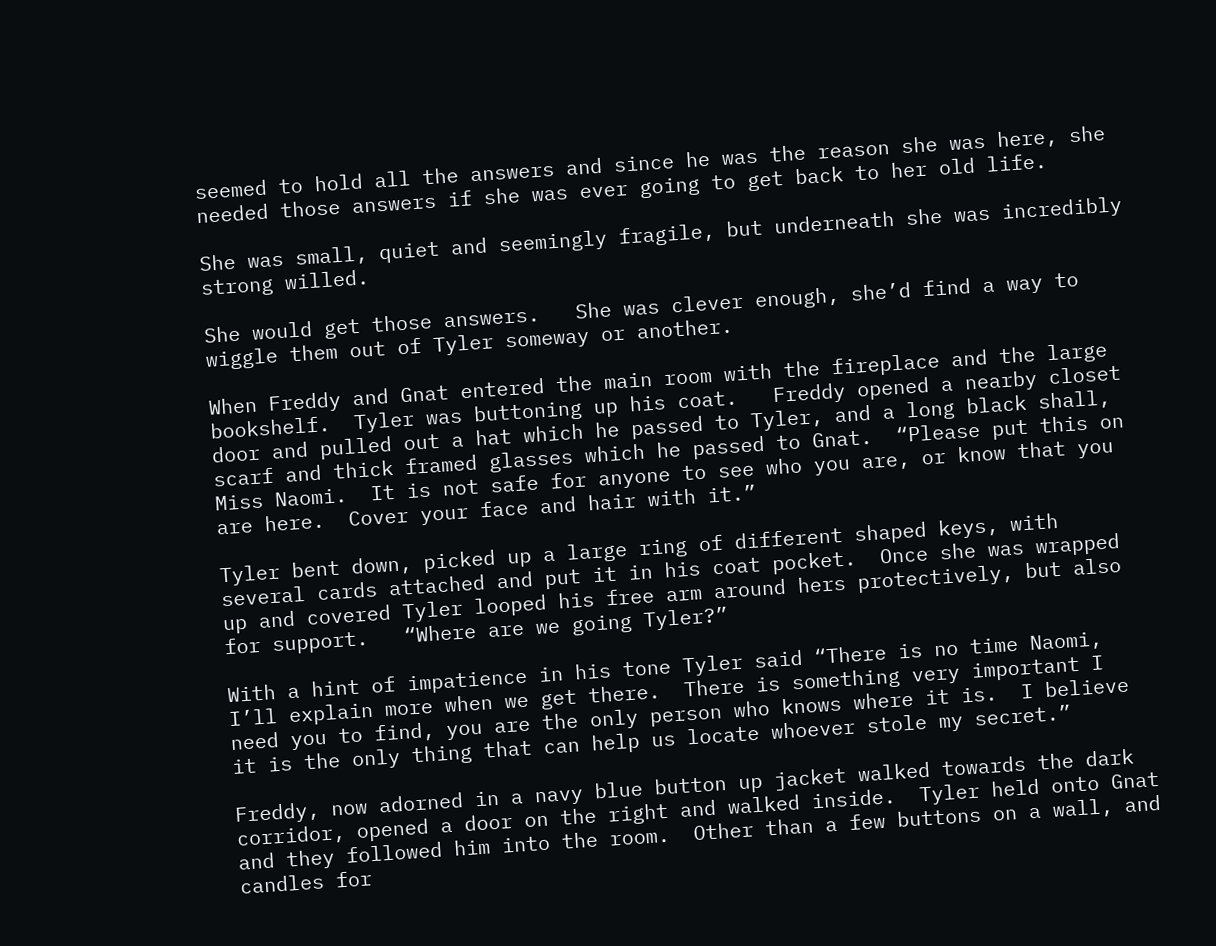seemed to hold all the answers and since he was the reason she was here, she needed those answers if she was ever going to get back to her old life.

She was small, quiet and seemingly fragile, but underneath she was incredibly strong willed.

She would get those answers.   She was clever enough, she’d find a way to wiggle them out of Tyler someway or another.

When Freddy and Gnat entered the main room with the fireplace and the large bookshelf.  Tyler was buttoning up his coat.   Freddy opened a nearby closet door and pulled out a hat which he passed to Tyler, and a long black shall, scarf and thick framed glasses which he passed to Gnat.  “Please put this on Miss Naomi.  It is not safe for anyone to see who you are, or know that you are here.  Cover your face and hair with it.”

Tyler bent down, picked up a large ring of different shaped keys, with several cards attached and put it in his coat pocket.  Once she was wrapped up and covered Tyler looped his free arm around hers protectively, but also for support.   “Where are we going Tyler?”

With a hint of impatience in his tone Tyler said “There is no time Naomi, I’ll explain more when we get there.  There is something very important I need you to find, you are the only person who knows where it is.  I believe it is the only thing that can help us locate whoever stole my secret.”

Freddy, now adorned in a navy blue button up jacket walked towards the dark corridor, opened a door on the right and walked inside.  Tyler held onto Gnat and they followed him into the room.  Other than a few buttons on a wall, and candles for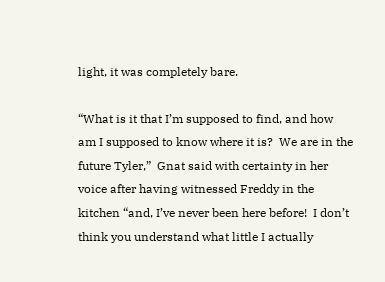light, it was completely bare.

“What is it that I’m supposed to find, and how am I supposed to know where it is?  We are in the future Tyler,”  Gnat said with certainty in her voice after having witnessed Freddy in the kitchen “and, I’ve never been here before!  I don’t think you understand what little I actually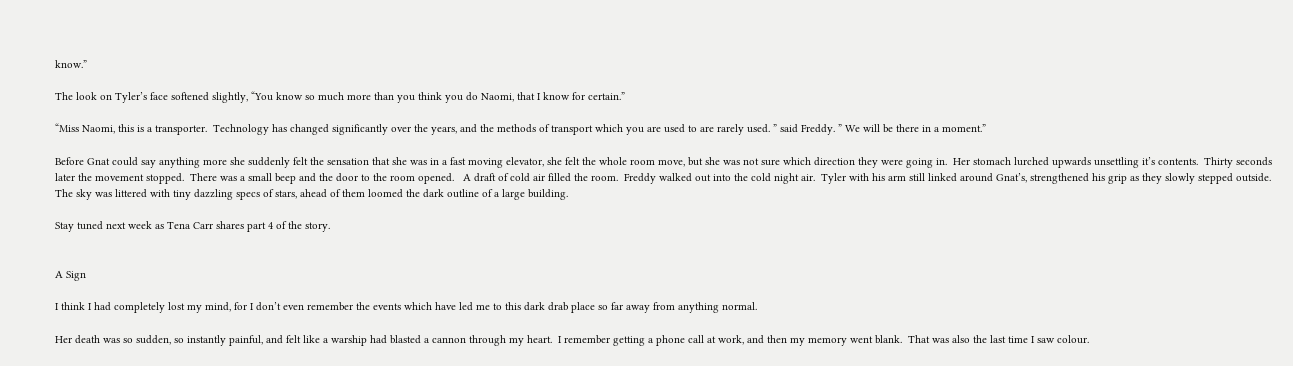know.”

The look on Tyler’s face softened slightly, “You know so much more than you think you do Naomi, that I know for certain.”

“Miss Naomi, this is a transporter.  Technology has changed significantly over the years, and the methods of transport which you are used to are rarely used. ” said Freddy. ” We will be there in a moment.”

Before Gnat could say anything more she suddenly felt the sensation that she was in a fast moving elevator, she felt the whole room move, but she was not sure which direction they were going in.  Her stomach lurched upwards unsettling it’s contents.  Thirty seconds later the movement stopped.  There was a small beep and the door to the room opened.   A draft of cold air filled the room.  Freddy walked out into the cold night air.  Tyler with his arm still linked around Gnat’s, strengthened his grip as they slowly stepped outside.  The sky was littered with tiny dazzling specs of stars, ahead of them loomed the dark outline of a large building.

Stay tuned next week as Tena Carr shares part 4 of the story.


A Sign

I think I had completely lost my mind, for I don’t even remember the events which have led me to this dark drab place so far away from anything normal.

Her death was so sudden, so instantly painful, and felt like a warship had blasted a cannon through my heart.  I remember getting a phone call at work, and then my memory went blank.  That was also the last time I saw colour.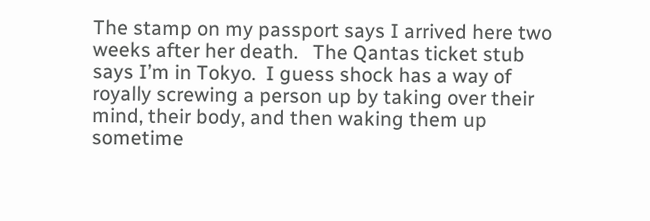The stamp on my passport says I arrived here two weeks after her death.   The Qantas ticket stub says I’m in Tokyo.  I guess shock has a way of royally screwing a person up by taking over their mind, their body, and then waking them up sometime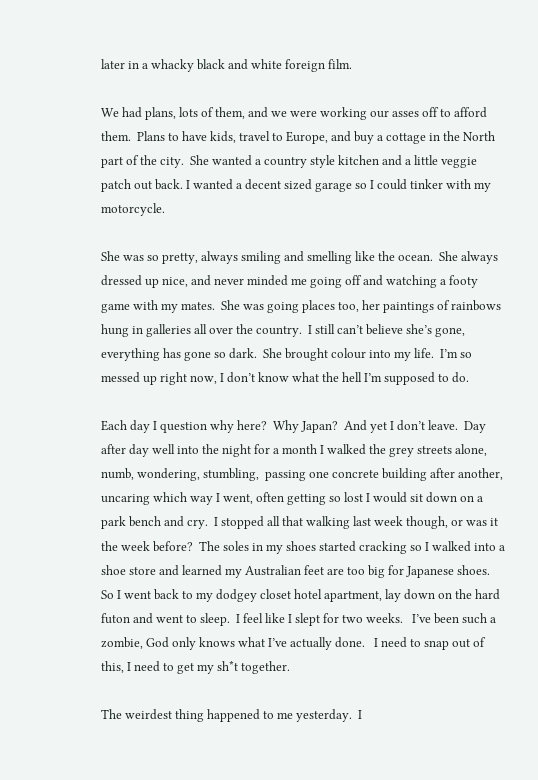later in a whacky black and white foreign film.

We had plans, lots of them, and we were working our asses off to afford them.  Plans to have kids, travel to Europe, and buy a cottage in the North part of the city.  She wanted a country style kitchen and a little veggie patch out back. I wanted a decent sized garage so I could tinker with my motorcycle.

She was so pretty, always smiling and smelling like the ocean.  She always dressed up nice, and never minded me going off and watching a footy game with my mates.  She was going places too, her paintings of rainbows hung in galleries all over the country.  I still can’t believe she’s gone, everything has gone so dark.  She brought colour into my life.  I’m so messed up right now, I don’t know what the hell I’m supposed to do.

Each day I question why here?  Why Japan?  And yet I don’t leave.  Day after day well into the night for a month I walked the grey streets alone, numb, wondering, stumbling,  passing one concrete building after another, uncaring which way I went, often getting so lost I would sit down on a park bench and cry.  I stopped all that walking last week though, or was it the week before?  The soles in my shoes started cracking so I walked into a shoe store and learned my Australian feet are too big for Japanese shoes.  So I went back to my dodgey closet hotel apartment, lay down on the hard futon and went to sleep.  I feel like I slept for two weeks.   I’ve been such a zombie, God only knows what I’ve actually done.   I need to snap out of this, I need to get my sh*t together.

The weirdest thing happened to me yesterday.  I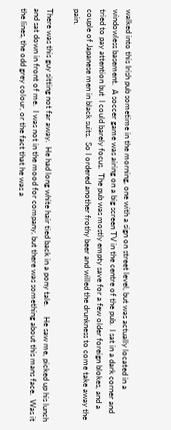walked into this Irish pub sometime in the morning, one with a sign on street level, but was actually located in a windowless basement.  A soccer game was airing on a big screen TV in the centre of the pub.  I sat in a dark corner and tried to pay attention but  I could barely focus.  The pub was mostly empty save for a few older foreign blokes, and a couple of Japanese men in black suits.  So I ordered another frothy beer and willed the drunkness to come take away the pain.

There was this guy sitting not far away.  He had long white hair tied back in a pony tale.     He saw me, picked up his lunch  and sat down in front of me.  I was not in the mood for company, but there was something about this mans face.  Was it the lines, the odd grey colour, or the fact that he was a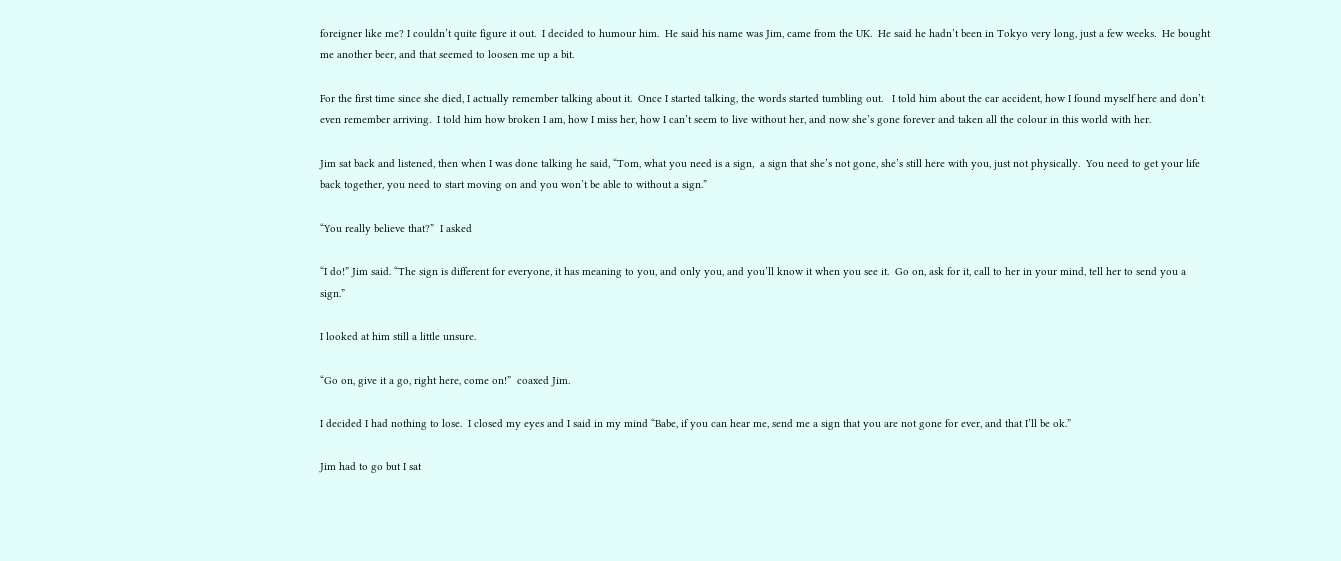foreigner like me? I couldn’t quite figure it out.  I decided to humour him.  He said his name was Jim, came from the UK.  He said he hadn’t been in Tokyo very long, just a few weeks.  He bought me another beer, and that seemed to loosen me up a bit.

For the first time since she died, I actually remember talking about it.  Once I started talking, the words started tumbling out.   I told him about the car accident, how I found myself here and don’t even remember arriving.  I told him how broken I am, how I miss her, how I can’t seem to live without her, and now she’s gone forever and taken all the colour in this world with her.

Jim sat back and listened, then when I was done talking he said, “Tom, what you need is a sign,  a sign that she’s not gone, she’s still here with you, just not physically.  You need to get your life back together, you need to start moving on and you won’t be able to without a sign.”

“You really believe that?”  I asked

“I do!” Jim said. “The sign is different for everyone, it has meaning to you, and only you, and you’ll know it when you see it.  Go on, ask for it, call to her in your mind, tell her to send you a sign.”

I looked at him still a little unsure.

“Go on, give it a go, right here, come on!”  coaxed Jim.

I decided I had nothing to lose.  I closed my eyes and I said in my mind “Babe, if you can hear me, send me a sign that you are not gone for ever, and that I’ll be ok.”

Jim had to go but I sat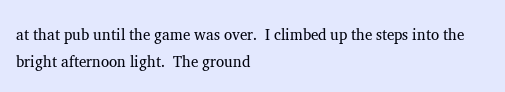at that pub until the game was over.  I climbed up the steps into the bright afternoon light.  The ground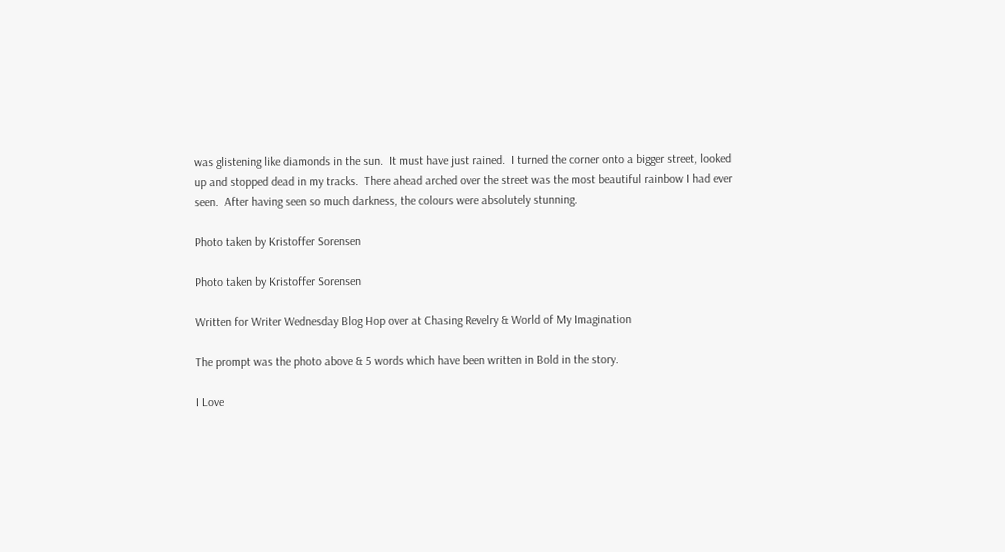was glistening like diamonds in the sun.  It must have just rained.  I turned the corner onto a bigger street, looked up and stopped dead in my tracks.  There ahead arched over the street was the most beautiful rainbow I had ever seen.  After having seen so much darkness, the colours were absolutely stunning.

Photo taken by Kristoffer Sorensen

Photo taken by Kristoffer Sorensen

Written for Writer Wednesday Blog Hop over at Chasing Revelry & World of My Imagination

The prompt was the photo above & 5 words which have been written in Bold in the story.

I Love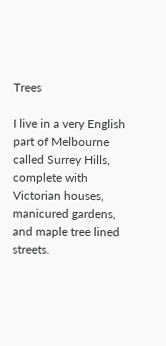Trees

I live in a very English part of Melbourne called Surrey Hills, complete with Victorian houses, manicured gardens, and maple tree lined streets.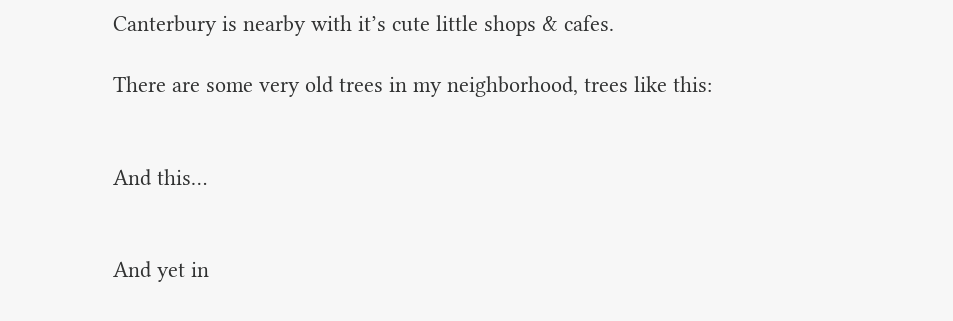Canterbury is nearby with it’s cute little shops & cafes.

There are some very old trees in my neighborhood, trees like this:


And this…


And yet in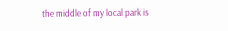the middle of my local park is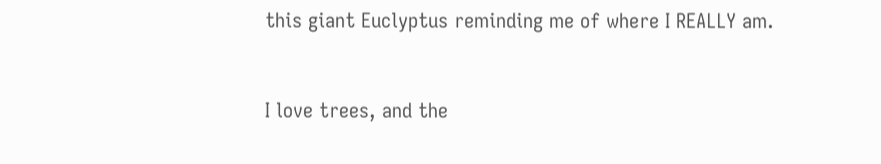this giant Euclyptus reminding me of where I REALLY am.


I love trees, and the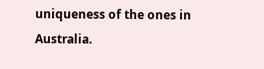uniqueness of the ones in Australia.